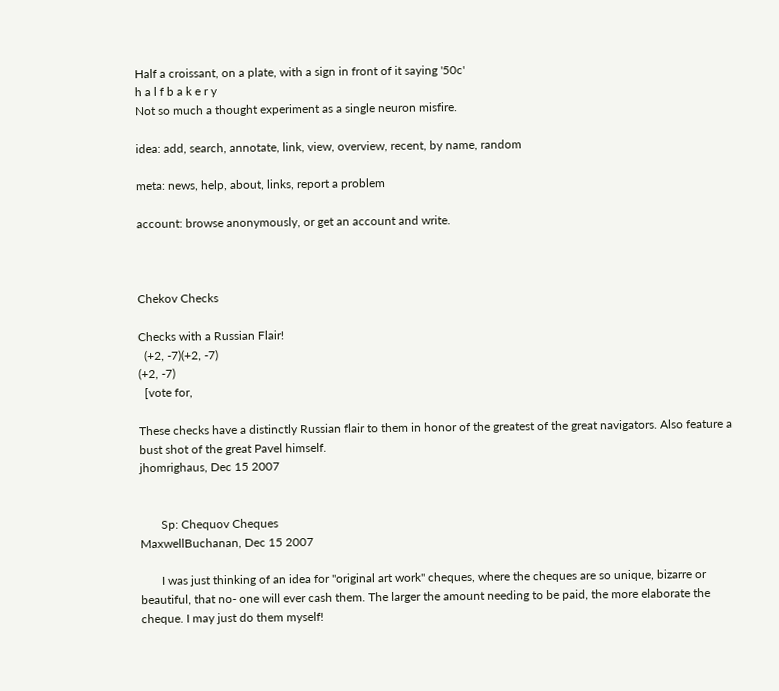Half a croissant, on a plate, with a sign in front of it saying '50c'
h a l f b a k e r y
Not so much a thought experiment as a single neuron misfire.

idea: add, search, annotate, link, view, overview, recent, by name, random

meta: news, help, about, links, report a problem

account: browse anonymously, or get an account and write.



Chekov Checks

Checks with a Russian Flair!
  (+2, -7)(+2, -7)
(+2, -7)
  [vote for,

These checks have a distinctly Russian flair to them in honor of the greatest of the great navigators. Also feature a bust shot of the great Pavel himself.
jhomrighaus, Dec 15 2007


       Sp: Chequov Cheques
MaxwellBuchanan, Dec 15 2007

       I was just thinking of an idea for "original art work" cheques, where the cheques are so unique, bizarre or beautiful, that no- one will ever cash them. The larger the amount needing to be paid, the more elaborate the cheque. I may just do them myself!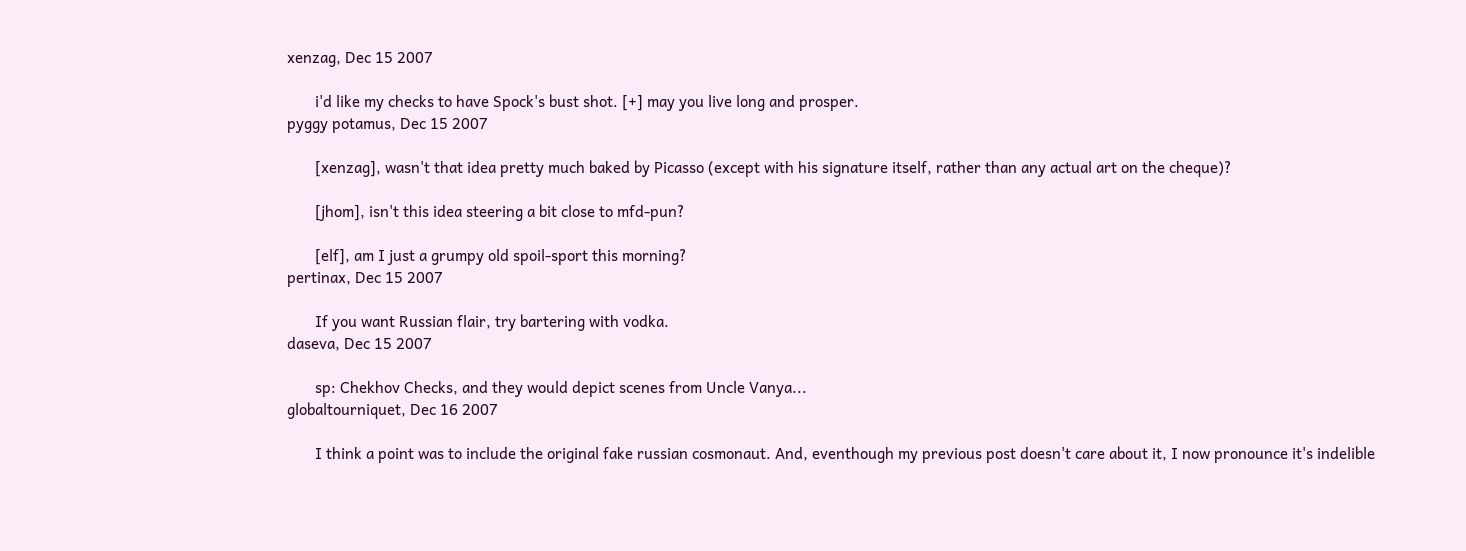xenzag, Dec 15 2007

       i'd like my checks to have Spock's bust shot. [+] may you live long and prosper.
pyggy potamus, Dec 15 2007

       [xenzag], wasn't that idea pretty much baked by Picasso (except with his signature itself, rather than any actual art on the cheque)?

       [jhom], isn't this idea steering a bit close to mfd-pun?

       [elf], am I just a grumpy old spoil-sport this morning?
pertinax, Dec 15 2007

       If you want Russian flair, try bartering with vodka.
daseva, Dec 15 2007

       sp: Chekhov Checks, and they would depict scenes from Uncle Vanya...
globaltourniquet, Dec 16 2007

       I think a point was to include the original fake russian cosmonaut. And, eventhough my previous post doesn't care about it, I now pronounce it's indelible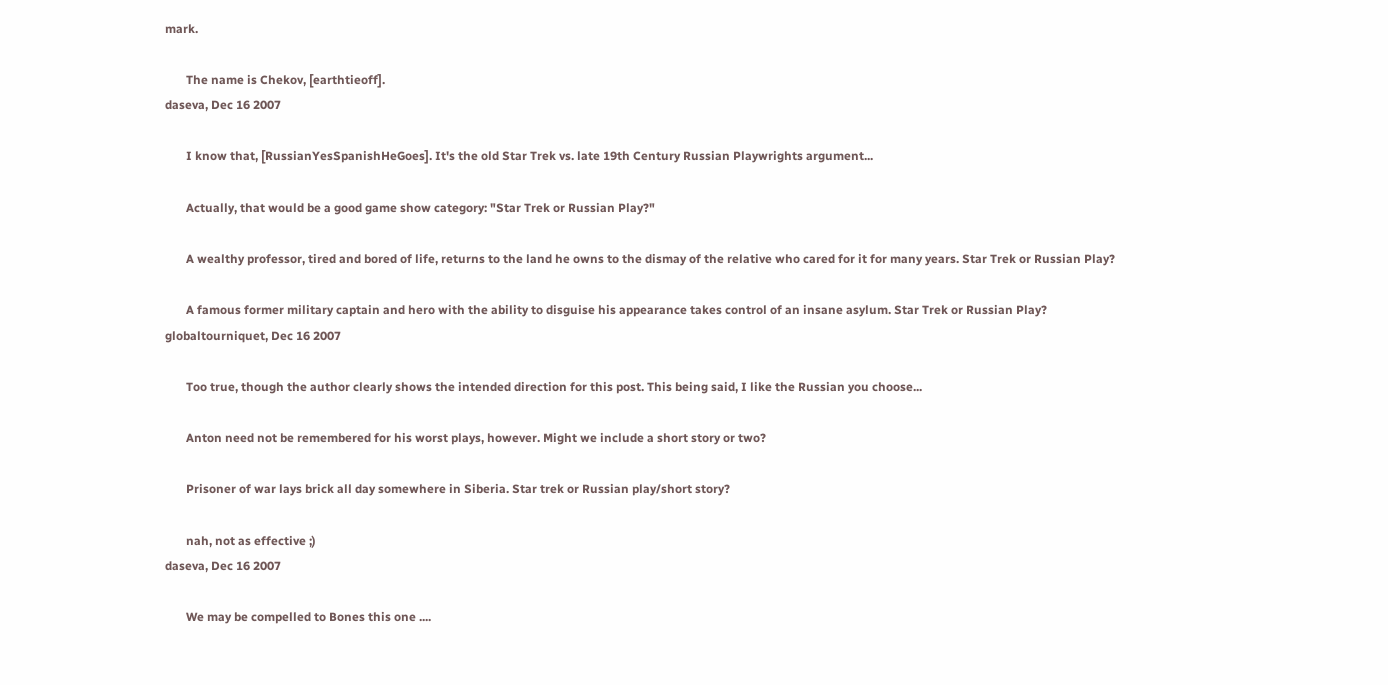mark.

       The name is Chekov, [earthtieoff].
daseva, Dec 16 2007

       I know that, [RussianYesSpanishHeGoes]. It's the old Star Trek vs. late 19th Century Russian Playwrights argument...

       Actually, that would be a good game show category: "Star Trek or Russian Play?"

       A wealthy professor, tired and bored of life, returns to the land he owns to the dismay of the relative who cared for it for many years. Star Trek or Russian Play?

       A famous former military captain and hero with the ability to disguise his appearance takes control of an insane asylum. Star Trek or Russian Play?
globaltourniquet, Dec 16 2007

       Too true, though the author clearly shows the intended direction for this post. This being said, I like the Russian you choose...

       Anton need not be remembered for his worst plays, however. Might we include a short story or two?

       Prisoner of war lays brick all day somewhere in Siberia. Star trek or Russian play/short story?

       nah, not as effective ;)
daseva, Dec 16 2007

       We may be compelled to Bones this one ....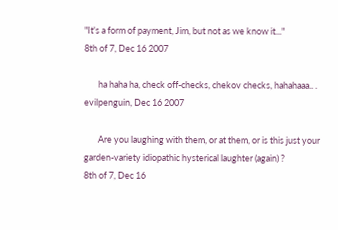"It's a form of payment, Jim, but not as we know it..."
8th of 7, Dec 16 2007

       ha haha ha, check off-checks, chekov checks, hahahaaa.. .
evilpenguin, Dec 16 2007

       Are you laughing with them, or at them, or is this just your garden-variety idiopathic hysterical laughter (again) ?
8th of 7, Dec 16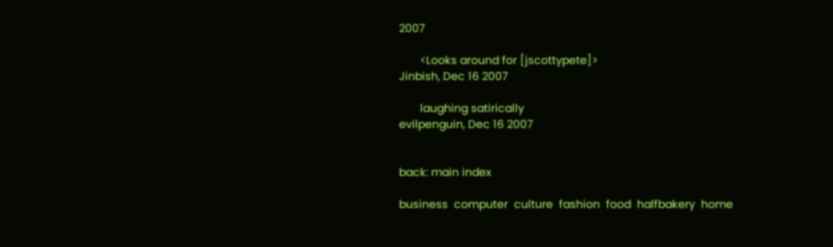2007

       <Looks around for [jscottypete]>
Jinbish, Dec 16 2007

       laughing satirically
evilpenguin, Dec 16 2007


back: main index

business  computer  culture  fashion  food  halfbakery  home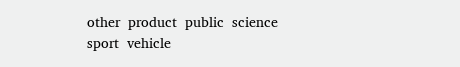other  product  public  science  sport  vehicle